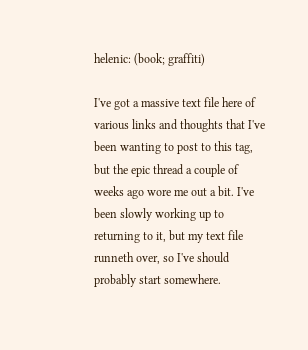helenic: (book; graffiti)

I've got a massive text file here of various links and thoughts that I've been wanting to post to this tag, but the epic thread a couple of weeks ago wore me out a bit. I've been slowly working up to returning to it, but my text file runneth over, so I've should probably start somewhere.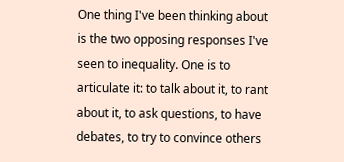One thing I've been thinking about is the two opposing responses I've seen to inequality. One is to articulate it: to talk about it, to rant about it, to ask questions, to have debates, to try to convince others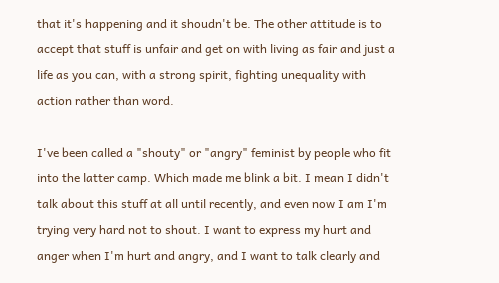that it's happening and it shoudn't be. The other attitude is to accept that stuff is unfair and get on with living as fair and just a life as you can, with a strong spirit, fighting unequality with action rather than word.

I've been called a "shouty" or "angry" feminist by people who fit into the latter camp. Which made me blink a bit. I mean I didn't talk about this stuff at all until recently, and even now I am I'm trying very hard not to shout. I want to express my hurt and anger when I'm hurt and angry, and I want to talk clearly and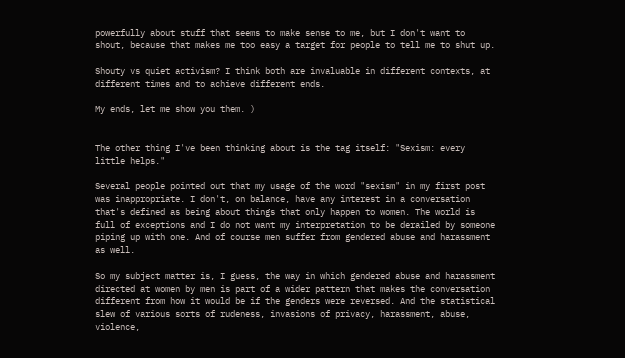powerfully about stuff that seems to make sense to me, but I don't want to shout, because that makes me too easy a target for people to tell me to shut up.

Shouty vs quiet activism? I think both are invaluable in different contexts, at different times and to achieve different ends.

My ends, let me show you them. )


The other thing I've been thinking about is the tag itself: "Sexism: every little helps."

Several people pointed out that my usage of the word "sexism" in my first post was inappropriate. I don't, on balance, have any interest in a conversation that's defined as being about things that only happen to women. The world is full of exceptions and I do not want my interpretation to be derailed by someone piping up with one. And of course men suffer from gendered abuse and harassment as well.

So my subject matter is, I guess, the way in which gendered abuse and harassment directed at women by men is part of a wider pattern that makes the conversation different from how it would be if the genders were reversed. And the statistical slew of various sorts of rudeness, invasions of privacy, harassment, abuse, violence,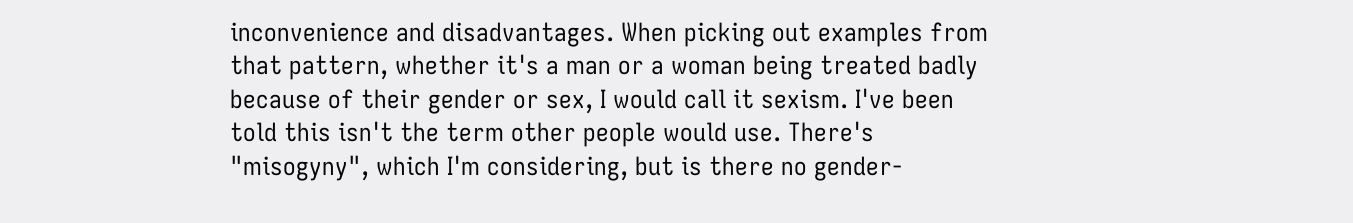inconvenience and disadvantages. When picking out examples from that pattern, whether it's a man or a woman being treated badly because of their gender or sex, I would call it sexism. I've been told this isn't the term other people would use. There's "misogyny", which I'm considering, but is there no gender-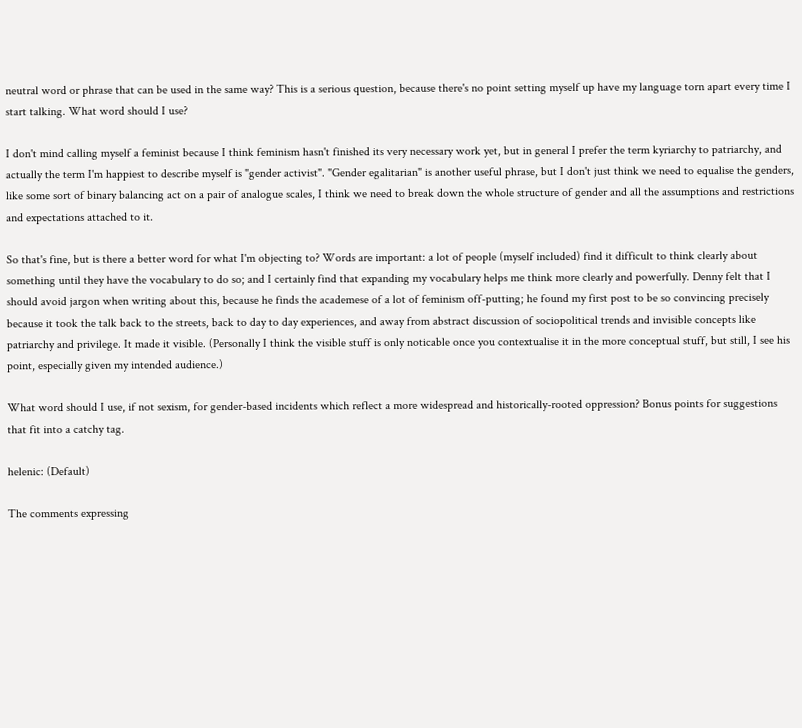neutral word or phrase that can be used in the same way? This is a serious question, because there's no point setting myself up have my language torn apart every time I start talking. What word should I use?

I don't mind calling myself a feminist because I think feminism hasn't finished its very necessary work yet, but in general I prefer the term kyriarchy to patriarchy, and actually the term I'm happiest to describe myself is "gender activist". "Gender egalitarian" is another useful phrase, but I don't just think we need to equalise the genders, like some sort of binary balancing act on a pair of analogue scales, I think we need to break down the whole structure of gender and all the assumptions and restrictions and expectations attached to it.

So that's fine, but is there a better word for what I'm objecting to? Words are important: a lot of people (myself included) find it difficult to think clearly about something until they have the vocabulary to do so; and I certainly find that expanding my vocabulary helps me think more clearly and powerfully. Denny felt that I should avoid jargon when writing about this, because he finds the academese of a lot of feminism off-putting; he found my first post to be so convincing precisely because it took the talk back to the streets, back to day to day experiences, and away from abstract discussion of sociopolitical trends and invisible concepts like patriarchy and privilege. It made it visible. (Personally I think the visible stuff is only noticable once you contextualise it in the more conceptual stuff, but still, I see his point, especially given my intended audience.)

What word should I use, if not sexism, for gender-based incidents which reflect a more widespread and historically-rooted oppression? Bonus points for suggestions that fit into a catchy tag.

helenic: (Default)

The comments expressing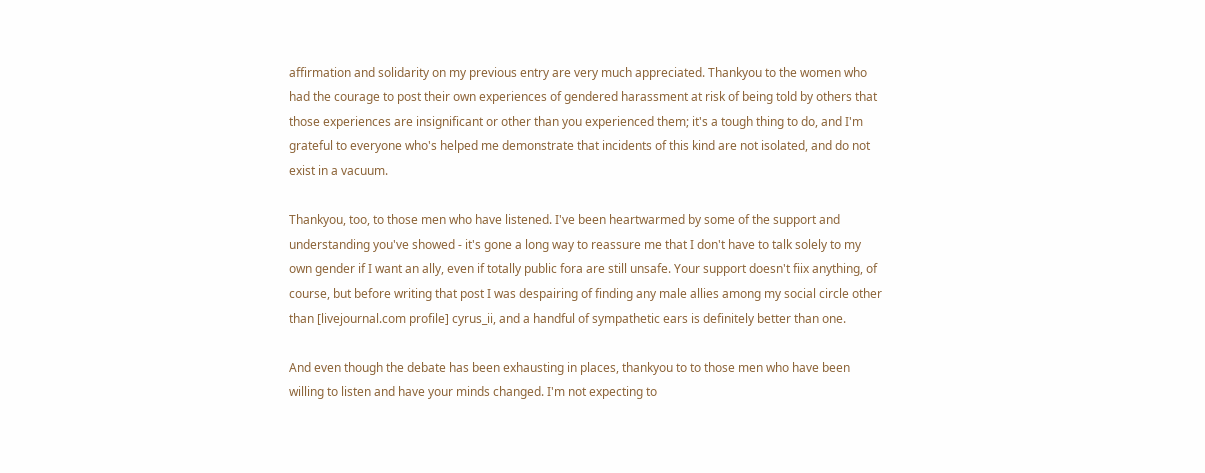affirmation and solidarity on my previous entry are very much appreciated. Thankyou to the women who had the courage to post their own experiences of gendered harassment at risk of being told by others that those experiences are insignificant or other than you experienced them; it's a tough thing to do, and I'm grateful to everyone who's helped me demonstrate that incidents of this kind are not isolated, and do not exist in a vacuum.

Thankyou, too, to those men who have listened. I've been heartwarmed by some of the support and understanding you've showed - it's gone a long way to reassure me that I don't have to talk solely to my own gender if I want an ally, even if totally public fora are still unsafe. Your support doesn't fiix anything, of course, but before writing that post I was despairing of finding any male allies among my social circle other than [livejournal.com profile] cyrus_ii, and a handful of sympathetic ears is definitely better than one.

And even though the debate has been exhausting in places, thankyou to to those men who have been willing to listen and have your minds changed. I'm not expecting to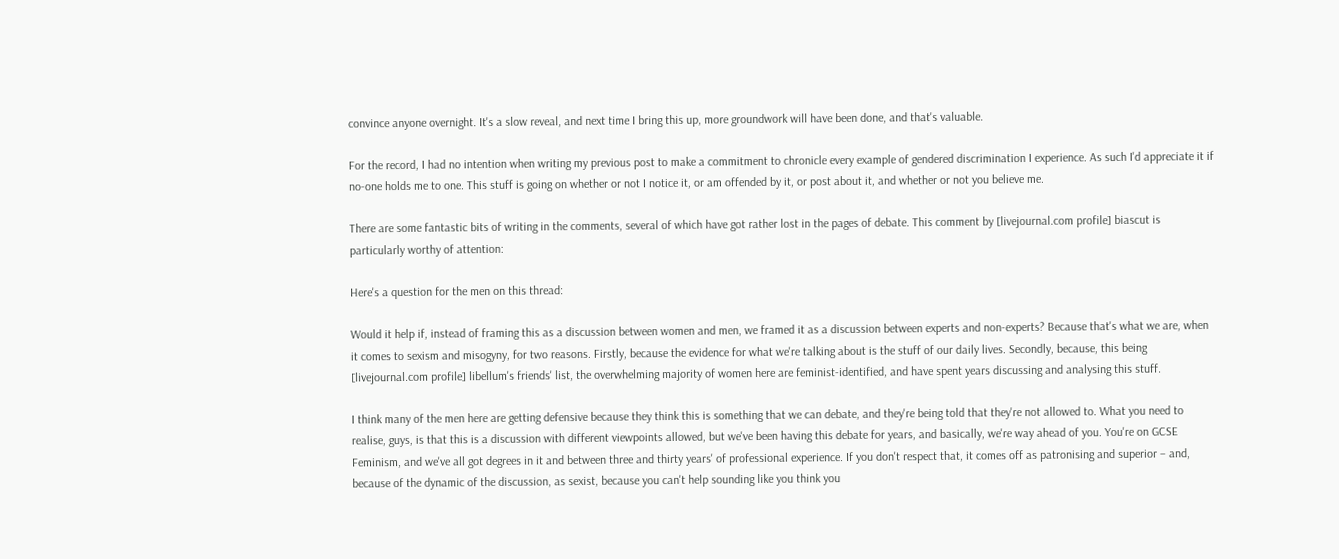convince anyone overnight. It's a slow reveal, and next time I bring this up, more groundwork will have been done, and that's valuable.

For the record, I had no intention when writing my previous post to make a commitment to chronicle every example of gendered discrimination I experience. As such I'd appreciate it if no-one holds me to one. This stuff is going on whether or not I notice it, or am offended by it, or post about it, and whether or not you believe me.

There are some fantastic bits of writing in the comments, several of which have got rather lost in the pages of debate. This comment by [livejournal.com profile] biascut is particularly worthy of attention:

Here's a question for the men on this thread:

Would it help if, instead of framing this as a discussion between women and men, we framed it as a discussion between experts and non-experts? Because that's what we are, when it comes to sexism and misogyny, for two reasons. Firstly, because the evidence for what we're talking about is the stuff of our daily lives. Secondly, because, this being [livejournal.com profile] libellum's friends' list, the overwhelming majority of women here are feminist-identified, and have spent years discussing and analysing this stuff.

I think many of the men here are getting defensive because they think this is something that we can debate, and they're being told that they're not allowed to. What you need to realise, guys, is that this is a discussion with different viewpoints allowed, but we've been having this debate for years, and basically, we're way ahead of you. You're on GCSE Feminism, and we've all got degrees in it and between three and thirty years' of professional experience. If you don't respect that, it comes off as patronising and superior – and, because of the dynamic of the discussion, as sexist, because you can't help sounding like you think you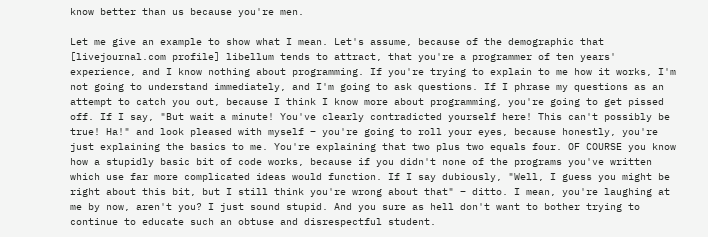know better than us because you're men.

Let me give an example to show what I mean. Let's assume, because of the demographic that [livejournal.com profile] libellum tends to attract, that you're a programmer of ten years' experience, and I know nothing about programming. If you're trying to explain to me how it works, I'm not going to understand immediately, and I'm going to ask questions. If I phrase my questions as an attempt to catch you out, because I think I know more about programming, you're going to get pissed off. If I say, "But wait a minute! You've clearly contradicted yourself here! This can't possibly be true! Ha!" and look pleased with myself – you're going to roll your eyes, because honestly, you're just explaining the basics to me. You're explaining that two plus two equals four. OF COURSE you know how a stupidly basic bit of code works, because if you didn't none of the programs you've written which use far more complicated ideas would function. If I say dubiously, "Well, I guess you might be right about this bit, but I still think you're wrong about that" – ditto. I mean, you're laughing at me by now, aren't you? I just sound stupid. And you sure as hell don't want to bother trying to continue to educate such an obtuse and disrespectful student.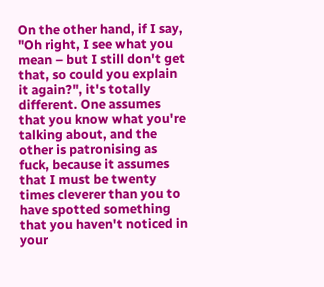On the other hand, if I say, "Oh right, I see what you mean – but I still don't get that, so could you explain it again?", it's totally different. One assumes that you know what you're talking about, and the other is patronising as fuck, because it assumes that I must be twenty times cleverer than you to have spotted something that you haven't noticed in your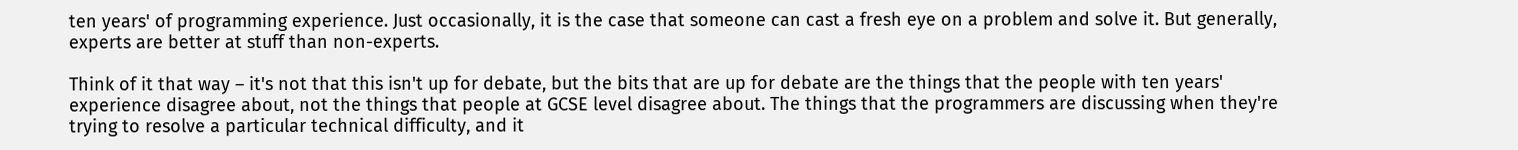ten years' of programming experience. Just occasionally, it is the case that someone can cast a fresh eye on a problem and solve it. But generally, experts are better at stuff than non-experts.

Think of it that way – it's not that this isn't up for debate, but the bits that are up for debate are the things that the people with ten years' experience disagree about, not the things that people at GCSE level disagree about. The things that the programmers are discussing when they're trying to resolve a particular technical difficulty, and it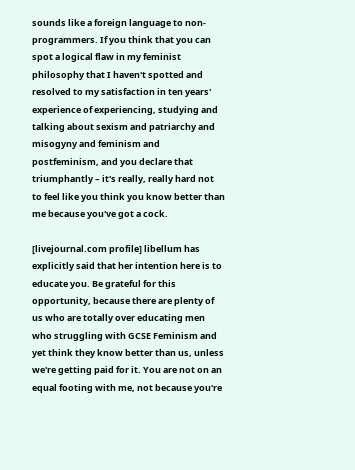sounds like a foreign language to non-programmers. If you think that you can spot a logical flaw in my feminist philosophy that I haven't spotted and resolved to my satisfaction in ten years' experience of experiencing, studying and talking about sexism and patriarchy and misogyny and feminism and postfeminism, and you declare that triumphantly – it's really, really hard not to feel like you think you know better than me because you've got a cock.

[livejournal.com profile] libellum has explicitly said that her intention here is to educate you. Be grateful for this opportunity, because there are plenty of us who are totally over educating men who struggling with GCSE Feminism and yet think they know better than us, unless we're getting paid for it. You are not on an equal footing with me, not because you're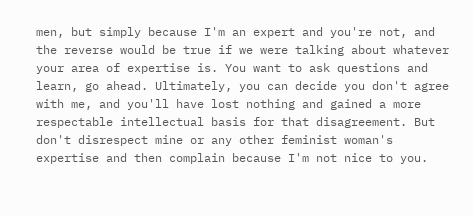men, but simply because I'm an expert and you're not, and the reverse would be true if we were talking about whatever your area of expertise is. You want to ask questions and learn, go ahead. Ultimately, you can decide you don't agree with me, and you'll have lost nothing and gained a more respectable intellectual basis for that disagreement. But don't disrespect mine or any other feminist woman's expertise and then complain because I'm not nice to you.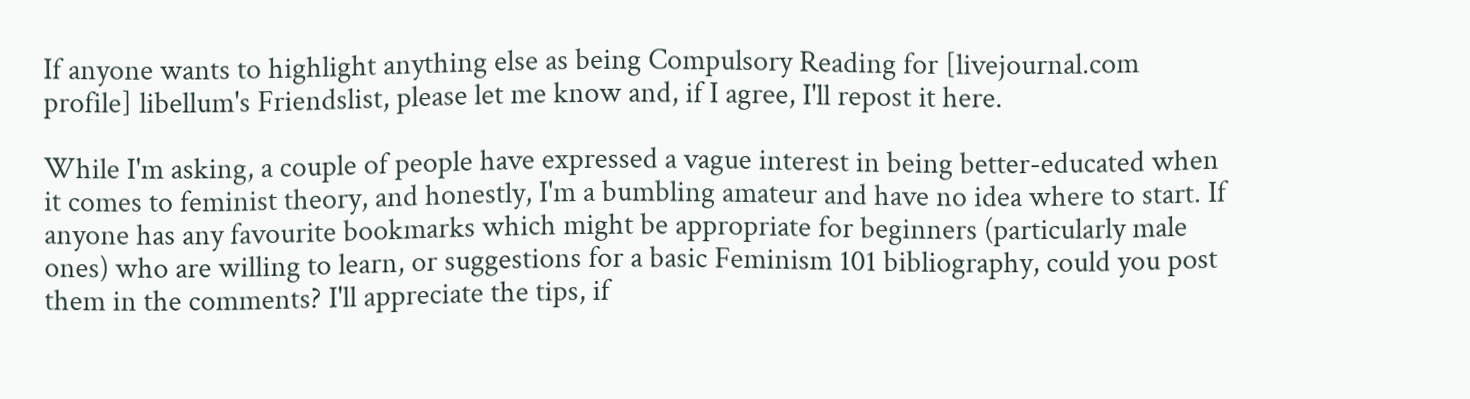If anyone wants to highlight anything else as being Compulsory Reading for [livejournal.com profile] libellum's Friendslist, please let me know and, if I agree, I'll repost it here.

While I'm asking, a couple of people have expressed a vague interest in being better-educated when it comes to feminist theory, and honestly, I'm a bumbling amateur and have no idea where to start. If anyone has any favourite bookmarks which might be appropriate for beginners (particularly male ones) who are willing to learn, or suggestions for a basic Feminism 101 bibliography, could you post them in the comments? I'll appreciate the tips, if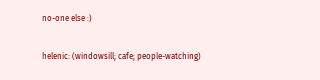no-one else :)

helenic: (windowsill; cafe; people-watching)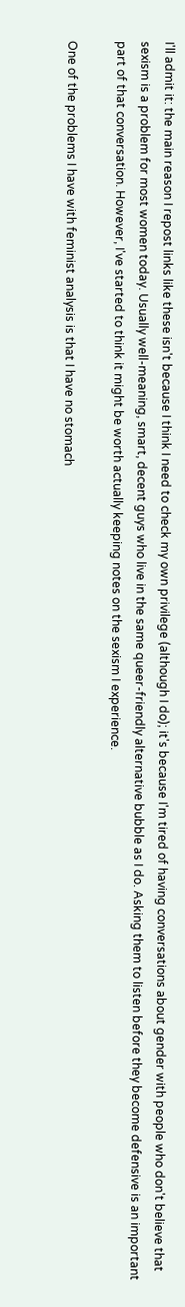I'll admit it: the main reason I repost links like these isn't because I think I need to check my own privilege (although I do); it's because I'm tired of having conversations about gender with people who don't believe that sexism is a problem for most women today. Usually well-meaning, smart, decent guys who live in the same queer-friendly alternative bubble as I do. Asking them to listen before they become defensive is an important part of that conversation. However, I've started to think it might be worth actually keeping notes on the sexism I experience.

One of the problems I have with feminist analysis is that I have no stomach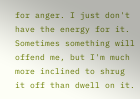for anger. I just don't have the energy for it. Sometimes something will offend me, but I'm much more inclined to shrug it off than dwell on it.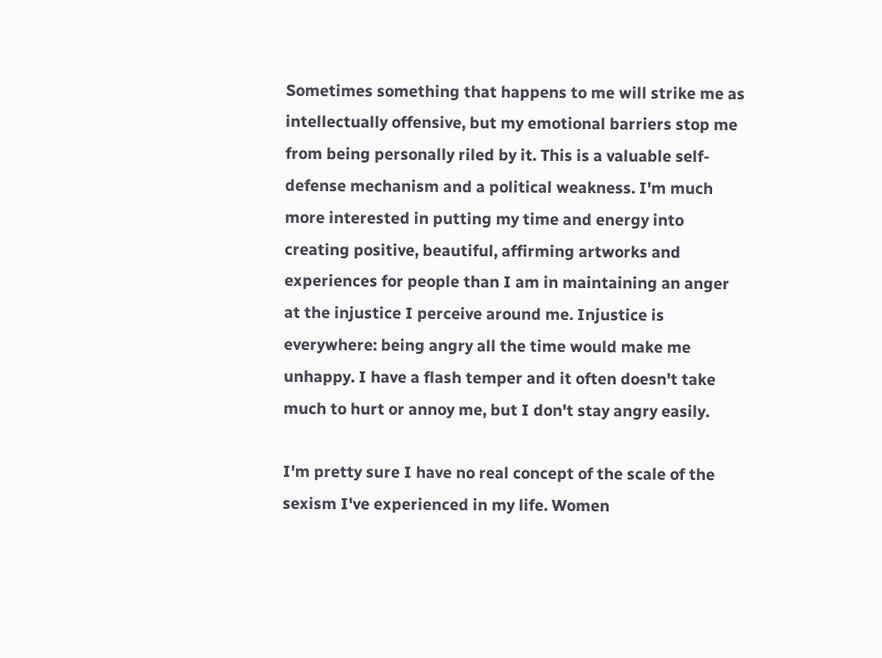Sometimes something that happens to me will strike me as intellectually offensive, but my emotional barriers stop me from being personally riled by it. This is a valuable self-defense mechanism and a political weakness. I'm much more interested in putting my time and energy into creating positive, beautiful, affirming artworks and experiences for people than I am in maintaining an anger at the injustice I perceive around me. Injustice is everywhere: being angry all the time would make me unhappy. I have a flash temper and it often doesn't take much to hurt or annoy me, but I don't stay angry easily.

I'm pretty sure I have no real concept of the scale of the sexism I've experienced in my life. Women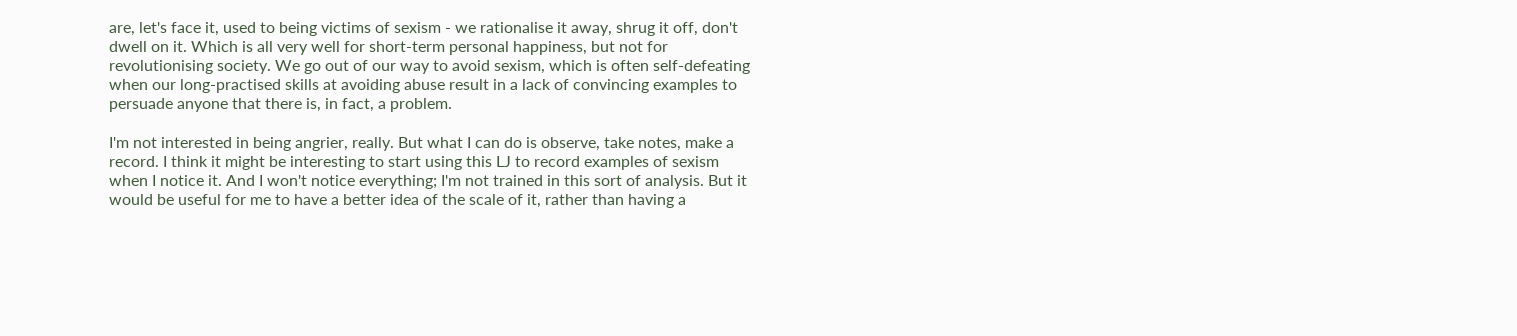are, let's face it, used to being victims of sexism - we rationalise it away, shrug it off, don't dwell on it. Which is all very well for short-term personal happiness, but not for revolutionising society. We go out of our way to avoid sexism, which is often self-defeating when our long-practised skills at avoiding abuse result in a lack of convincing examples to persuade anyone that there is, in fact, a problem.

I'm not interested in being angrier, really. But what I can do is observe, take notes, make a record. I think it might be interesting to start using this LJ to record examples of sexism when I notice it. And I won't notice everything; I'm not trained in this sort of analysis. But it would be useful for me to have a better idea of the scale of it, rather than having a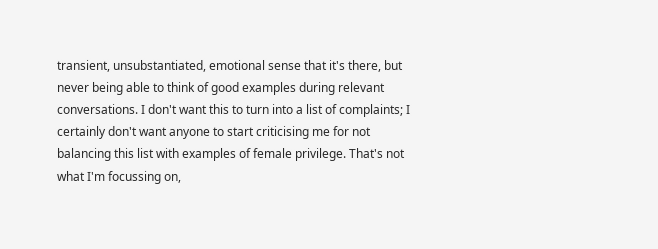transient, unsubstantiated, emotional sense that it's there, but never being able to think of good examples during relevant conversations. I don't want this to turn into a list of complaints; I certainly don't want anyone to start criticising me for not balancing this list with examples of female privilege. That's not what I'm focussing on,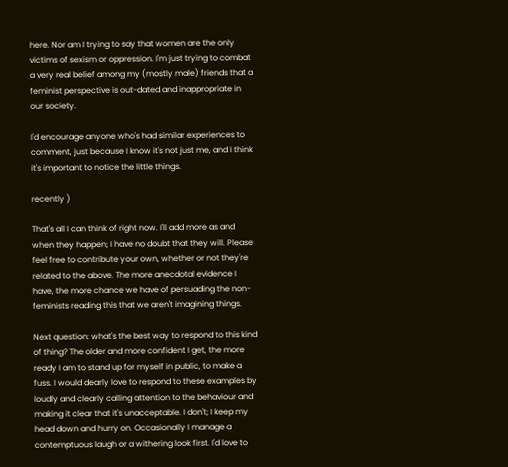here. Nor am I trying to say that women are the only victims of sexism or oppression. I'm just trying to combat a very real belief among my (mostly male) friends that a feminist perspective is out-dated and inappropriate in our society.

I'd encourage anyone who's had similar experiences to comment, just because I know it's not just me, and I think it's important to notice the little things.

recently )

That's all I can think of right now. I'll add more as and when they happen; I have no doubt that they will. Please feel free to contribute your own, whether or not they're related to the above. The more anecdotal evidence I have, the more chance we have of persuading the non-feminists reading this that we aren't imagining things.

Next question: what's the best way to respond to this kind of thing? The older and more confident I get, the more ready I am to stand up for myself in public, to make a fuss. I would dearly love to respond to these examples by loudly and clearly calling attention to the behaviour and making it clear that it's unacceptable. I don't; I keep my head down and hurry on. Occasionally I manage a contemptuous laugh or a withering look first. I'd love to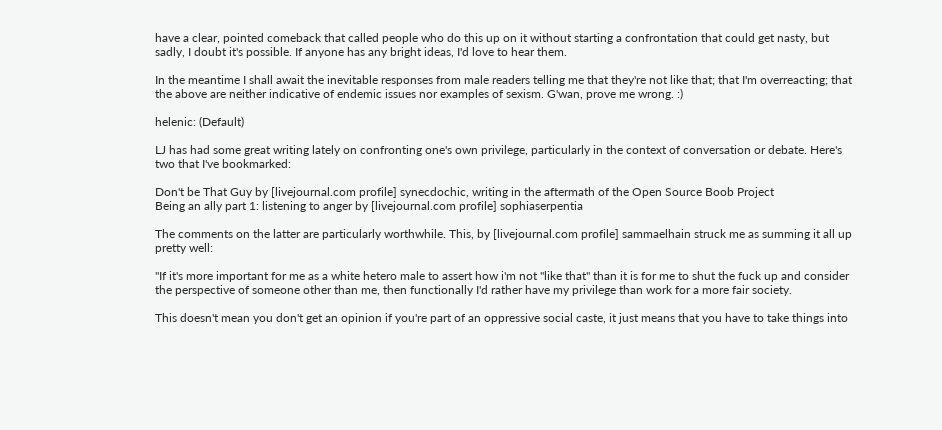have a clear, pointed comeback that called people who do this up on it without starting a confrontation that could get nasty, but sadly, I doubt it's possible. If anyone has any bright ideas, I'd love to hear them.

In the meantime I shall await the inevitable responses from male readers telling me that they're not like that; that I'm overreacting; that the above are neither indicative of endemic issues nor examples of sexism. G'wan, prove me wrong. :)

helenic: (Default)

LJ has had some great writing lately on confronting one's own privilege, particularly in the context of conversation or debate. Here's two that I've bookmarked:

Don't be That Guy by [livejournal.com profile] synecdochic, writing in the aftermath of the Open Source Boob Project
Being an ally part 1: listening to anger by [livejournal.com profile] sophiaserpentia

The comments on the latter are particularly worthwhile. This, by [livejournal.com profile] sammaelhain struck me as summing it all up pretty well:

"If it's more important for me as a white hetero male to assert how i'm not "like that" than it is for me to shut the fuck up and consider the perspective of someone other than me, then functionally I'd rather have my privilege than work for a more fair society.

This doesn't mean you don't get an opinion if you're part of an oppressive social caste, it just means that you have to take things into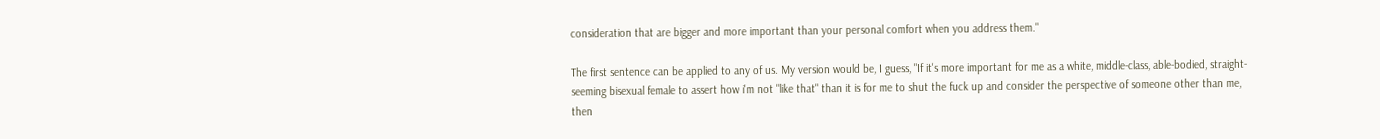consideration that are bigger and more important than your personal comfort when you address them."

The first sentence can be applied to any of us. My version would be, I guess, "If it's more important for me as a white, middle-class, able-bodied, straight-seeming bisexual female to assert how i'm not "like that" than it is for me to shut the fuck up and consider the perspective of someone other than me, then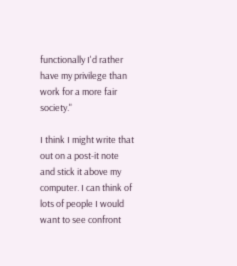functionally I'd rather have my privilege than work for a more fair society."

I think I might write that out on a post-it note and stick it above my computer. I can think of lots of people I would want to see confront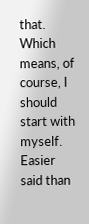that. Which means, of course, I should start with myself. Easier said than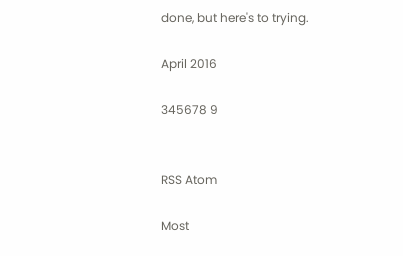done, but here's to trying.

April 2016

345678 9


RSS Atom

Most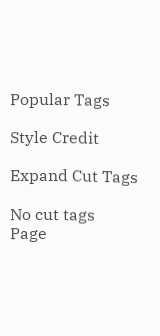Popular Tags

Style Credit

Expand Cut Tags

No cut tags
Page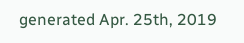generated Apr. 25th, 2019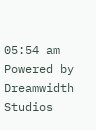05:54 am
Powered by Dreamwidth Studios